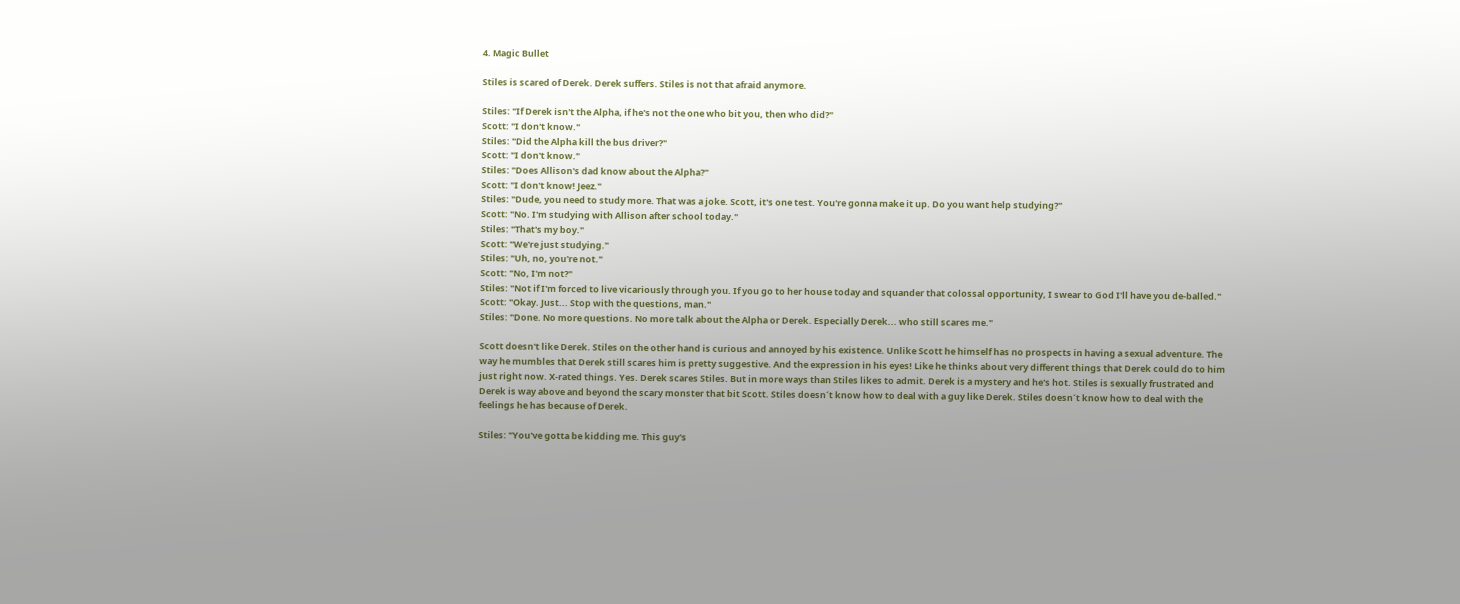4. Magic Bullet

Stiles is scared of Derek. Derek suffers. Stiles is not that afraid anymore.

Stiles: "If Derek isn't the Alpha, if he's not the one who bit you, then who did?"
Scott: "I don't know."
Stiles: "Did the Alpha kill the bus driver?"
Scott: "I don't know."
Stiles: "Does Allison's dad know about the Alpha?"
Scott: "I don't know! Jeez."
Stiles: "Dude, you need to study more. That was a joke. Scott, it's one test. You're gonna make it up. Do you want help studying?"
Scott: "No. I'm studying with Allison after school today."
Stiles: "That's my boy."
Scott: "We're just studying."
Stiles: "Uh, no, you're not."
Scott: "No, I'm not?"
Stiles: "Not if I'm forced to live vicariously through you. If you go to her house today and squander that colossal opportunity, I swear to God I'll have you de-balled."
Scott: "Okay. Just... Stop with the questions, man."
Stiles: "Done. No more questions. No more talk about the Alpha or Derek. Especially Derek... who still scares me."

Scott doesn't like Derek. Stiles on the other hand is curious and annoyed by his existence. Unlike Scott he himself has no prospects in having a sexual adventure. The way he mumbles that Derek still scares him is pretty suggestive. And the expression in his eyes! Like he thinks about very different things that Derek could do to him just right now. X-rated things. Yes. Derek scares Stiles. But in more ways than Stiles likes to admit. Derek is a mystery and he's hot. Stiles is sexually frustrated and Derek is way above and beyond the scary monster that bit Scott. Stiles doesn´t know how to deal with a guy like Derek. Stiles doesn´t know how to deal with the feelings he has because of Derek.

Stiles: "You've gotta be kidding me. This guy's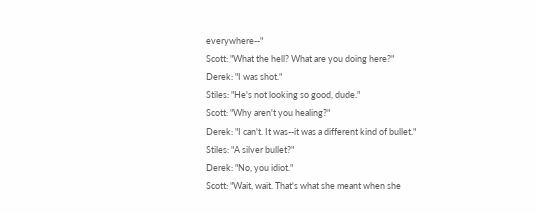everywhere--"
Scott: "What the hell? What are you doing here?"
Derek: "I was shot."
Stiles: "He's not looking so good, dude."
Scott: "Why aren't you healing?"
Derek: "I can't. It was--it was a different kind of bullet."
Stiles: "A silver bullet?"
Derek: "No, you idiot."
Scott: "Wait, wait. That's what she meant when she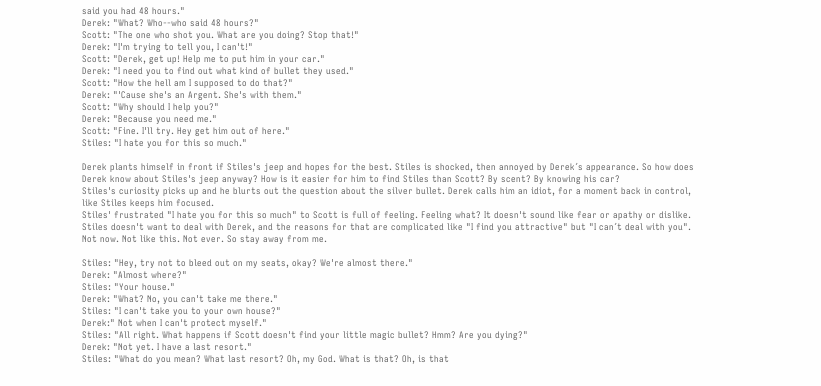said you had 48 hours."
Derek: "What? Who--who said 48 hours?"
Scott: "The one who shot you. What are you doing? Stop that!"
Derek: "I'm trying to tell you, I can't!"
Scott: "Derek, get up! Help me to put him in your car."
Derek: "I need you to find out what kind of bullet they used."
Scott: "How the hell am I supposed to do that?"
Derek: "'Cause she's an Argent. She's with them."
Scott: "Why should I help you?"
Derek: "Because you need me."
Scott: "Fine. I'll try. Hey get him out of here."
Stiles: "I hate you for this so much."

Derek plants himself in front if Stiles's jeep and hopes for the best. Stiles is shocked, then annoyed by Derek´s appearance. So how does Derek know about Stiles's jeep anyway? How is it easier for him to find Stiles than Scott? By scent? By knowing his car?
Stiles's curiosity picks up and he blurts out the question about the silver bullet. Derek calls him an idiot, for a moment back in control, like Stiles keeps him focused.
Stiles' frustrated "I hate you for this so much" to Scott is full of feeling. Feeling what? It doesn't sound like fear or apathy or dislike. Stiles doesn't want to deal with Derek, and the reasons for that are complicated like "I find you attractive" but "I can´t deal with you". Not now. Not like this. Not ever. So stay away from me.

Stiles: "Hey, try not to bleed out on my seats, okay? We're almost there."
Derek: "Almost where?"
Stiles: "Your house."
Derek: "What? No, you can't take me there."
Stiles: "I can't take you to your own house?"
Derek:" Not when I can't protect myself."
Stiles: "All right. What happens if Scott doesn't find your little magic bullet? Hmm? Are you dying?"
Derek: "Not yet. I have a last resort."
Stiles: "What do you mean? What last resort? Oh, my God. What is that? Oh, is that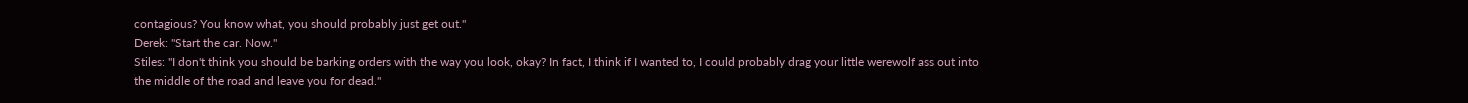contagious? You know what, you should probably just get out."
Derek: "Start the car. Now."
Stiles: "I don't think you should be barking orders with the way you look, okay? In fact, I think if I wanted to, I could probably drag your little werewolf ass out into the middle of the road and leave you for dead."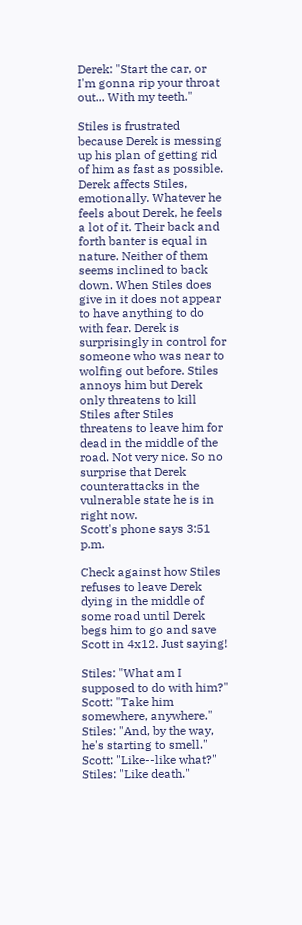Derek: "Start the car, or I'm gonna rip your throat out... With my teeth."

Stiles is frustrated because Derek is messing up his plan of getting rid of him as fast as possible. Derek affects Stiles, emotionally. Whatever he feels about Derek, he feels a lot of it. Their back and forth banter is equal in nature. Neither of them seems inclined to back down. When Stiles does give in it does not appear to have anything to do with fear. Derek is surprisingly in control for someone who was near to wolfing out before. Stiles annoys him but Derek only threatens to kill Stiles after Stiles threatens to leave him for dead in the middle of the road. Not very nice. So no surprise that Derek counterattacks in the vulnerable state he is in right now.
Scott's phone says 3:51 p.m.

Check against how Stiles refuses to leave Derek dying in the middle of some road until Derek begs him to go and save Scott in 4x12. Just saying!

Stiles: "What am I supposed to do with him?"
Scott: "Take him somewhere, anywhere."
Stiles: "And, by the way, he's starting to smell."
Scott: "Like--like what?"
Stiles: "Like death."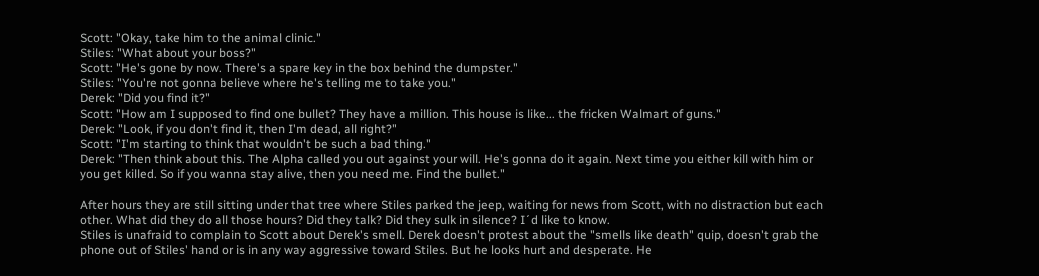Scott: "Okay, take him to the animal clinic."
Stiles: "What about your boss?"
Scott: "He's gone by now. There's a spare key in the box behind the dumpster."
Stiles: "You're not gonna believe where he's telling me to take you."
Derek: "Did you find it?"
Scott: "How am I supposed to find one bullet? They have a million. This house is like... the fricken Walmart of guns."
Derek: "Look, if you don't find it, then I'm dead, all right?"
Scott: "I'm starting to think that wouldn't be such a bad thing."
Derek: "Then think about this. The Alpha called you out against your will. He's gonna do it again. Next time you either kill with him or you get killed. So if you wanna stay alive, then you need me. Find the bullet."

After hours they are still sitting under that tree where Stiles parked the jeep, waiting for news from Scott, with no distraction but each other. What did they do all those hours? Did they talk? Did they sulk in silence? I´d like to know.
Stiles is unafraid to complain to Scott about Derek's smell. Derek doesn't protest about the "smells like death" quip, doesn't grab the phone out of Stiles' hand or is in any way aggressive toward Stiles. But he looks hurt and desperate. He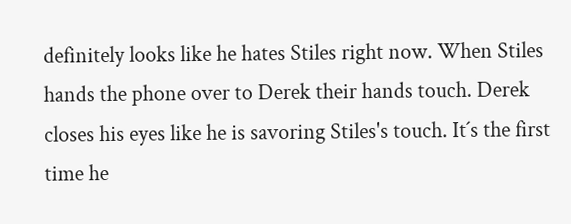definitely looks like he hates Stiles right now. When Stiles hands the phone over to Derek their hands touch. Derek closes his eyes like he is savoring Stiles's touch. It´s the first time he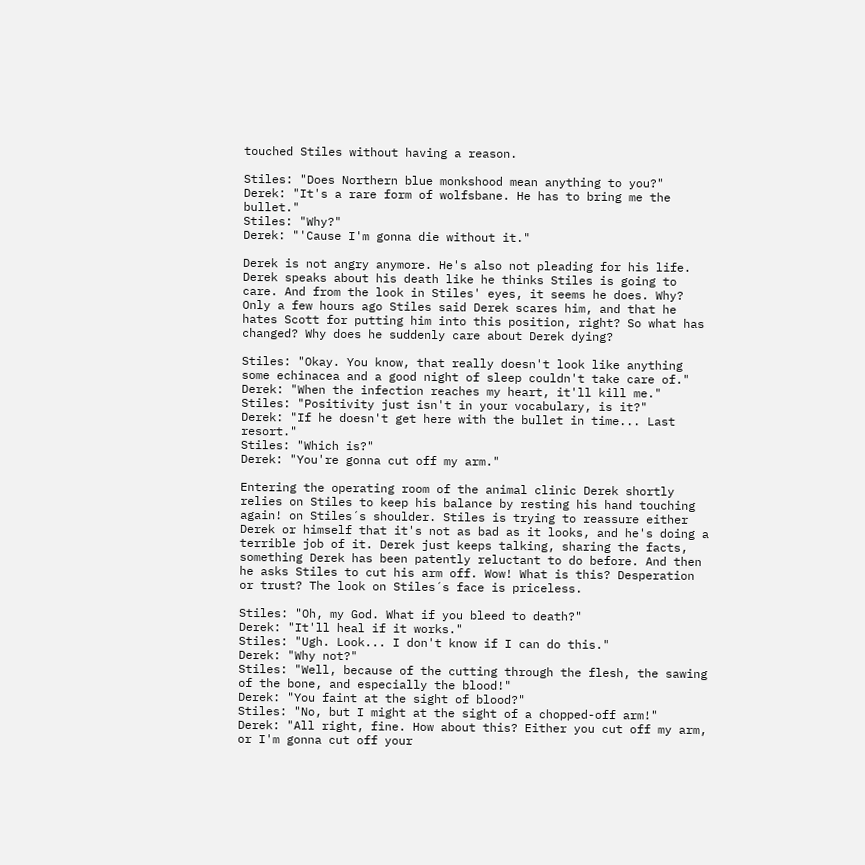touched Stiles without having a reason.

Stiles: "Does Northern blue monkshood mean anything to you?"
Derek: "It's a rare form of wolfsbane. He has to bring me the bullet."
Stiles: "Why?"
Derek: "'Cause I'm gonna die without it."

Derek is not angry anymore. He's also not pleading for his life. Derek speaks about his death like he thinks Stiles is going to care. And from the look in Stiles' eyes, it seems he does. Why? Only a few hours ago Stiles said Derek scares him, and that he hates Scott for putting him into this position, right? So what has changed? Why does he suddenly care about Derek dying?

Stiles: "Okay. You know, that really doesn't look like anything some echinacea and a good night of sleep couldn't take care of."
Derek: "When the infection reaches my heart, it'll kill me."
Stiles: "Positivity just isn't in your vocabulary, is it?"
Derek: "If he doesn't get here with the bullet in time... Last resort."
Stiles: "Which is?"
Derek: "You're gonna cut off my arm."

Entering the operating room of the animal clinic Derek shortly relies on Stiles to keep his balance by resting his hand touching again! on Stiles´s shoulder. Stiles is trying to reassure either Derek or himself that it's not as bad as it looks, and he's doing a terrible job of it. Derek just keeps talking, sharing the facts, something Derek has been patently reluctant to do before. And then he asks Stiles to cut his arm off. Wow! What is this? Desperation or trust? The look on Stiles´s face is priceless.

Stiles: "Oh, my God. What if you bleed to death?"
Derek: "It'll heal if it works."
Stiles: "Ugh. Look... I don't know if I can do this."
Derek: "Why not?"
Stiles: "Well, because of the cutting through the flesh, the sawing of the bone, and especially the blood!"
Derek: "You faint at the sight of blood?"
Stiles: "No, but I might at the sight of a chopped-off arm!"
Derek: "All right, fine. How about this? Either you cut off my arm, or I'm gonna cut off your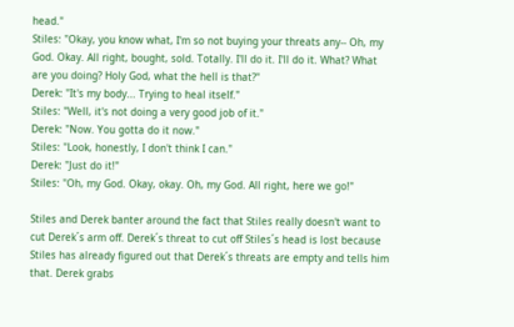head."
Stiles: "Okay, you know what, I'm so not buying your threats any-- Oh, my God. Okay. All right, bought, sold. Totally. I'll do it. I'll do it. What? What are you doing? Holy God, what the hell is that?"
Derek: "It's my body... Trying to heal itself."
Stiles: "Well, it's not doing a very good job of it."
Derek: "Now. You gotta do it now."
Stiles: "Look, honestly, I don't think I can."
Derek: "Just do it!"
Stiles: "Oh, my God. Okay, okay. Oh, my God. All right, here we go!"

Stiles and Derek banter around the fact that Stiles really doesn't want to cut Derek´s arm off. Derek´s threat to cut off Stiles´s head is lost because Stiles has already figured out that Derek´s threats are empty and tells him that. Derek grabs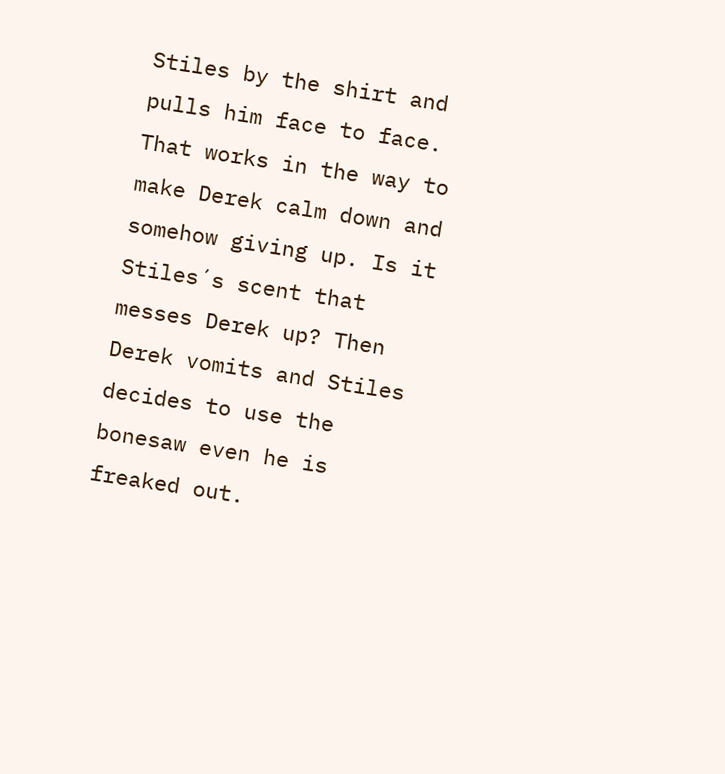Stiles by the shirt and pulls him face to face. That works in the way to make Derek calm down and somehow giving up. Is it Stiles´s scent that messes Derek up? Then Derek vomits and Stiles decides to use the bonesaw even he is freaked out.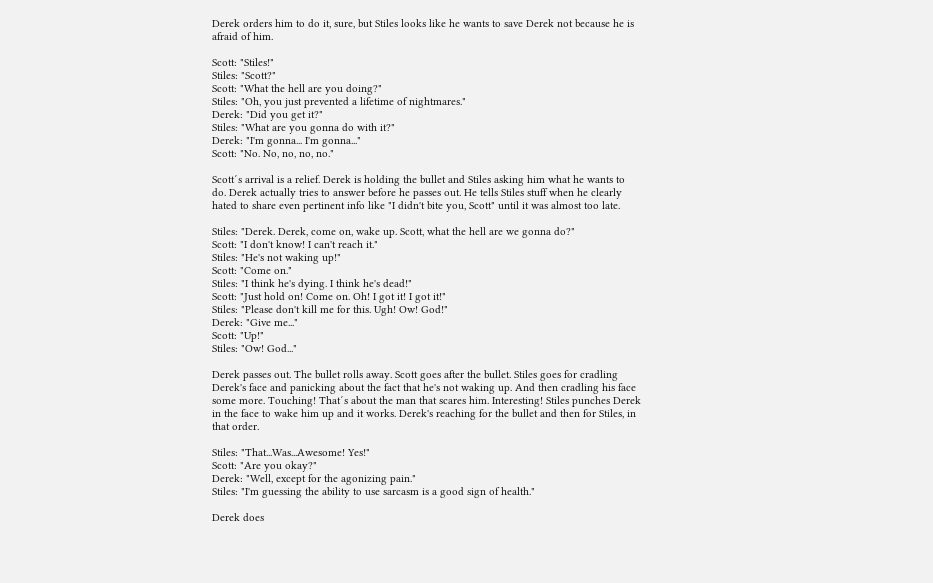Derek orders him to do it, sure, but Stiles looks like he wants to save Derek not because he is afraid of him.

Scott: "Stiles!"
Stiles: "Scott?"
Scott: "What the hell are you doing?"
Stiles: "Oh, you just prevented a lifetime of nightmares."
Derek: "Did you get it?"
Stiles: "What are you gonna do with it?"
Derek: "I'm gonna... I'm gonna..."
Scott: "No. No, no, no, no."

Scott´s arrival is a relief. Derek is holding the bullet and Stiles asking him what he wants to do. Derek actually tries to answer before he passes out. He tells Stiles stuff when he clearly hated to share even pertinent info like "I didn't bite you, Scott" until it was almost too late.

Stiles: "Derek. Derek, come on, wake up. Scott, what the hell are we gonna do?"
Scott: "I don't know! I can't reach it."
Stiles: "He's not waking up!"
Scott: "Come on."
Stiles: "I think he's dying. I think he's dead!"
Scott: "Just hold on! Come on. Oh! I got it! I got it!"
Stiles: "Please don't kill me for this. Ugh! Ow! God!"
Derek: "Give me..."
Scott: "Up!"
Stiles: "Ow! God..."

Derek passes out. The bullet rolls away. Scott goes after the bullet. Stiles goes for cradling Derek's face and panicking about the fact that he's not waking up. And then cradling his face some more. Touching! That´s about the man that scares him. Interesting! Stiles punches Derek in the face to wake him up and it works. Derek's reaching for the bullet and then for Stiles, in that order.

Stiles: "That...Was...Awesome! Yes!"
Scott: "Are you okay?"
Derek: "Well, except for the agonizing pain."
Stiles: "I'm guessing the ability to use sarcasm is a good sign of health."

Derek does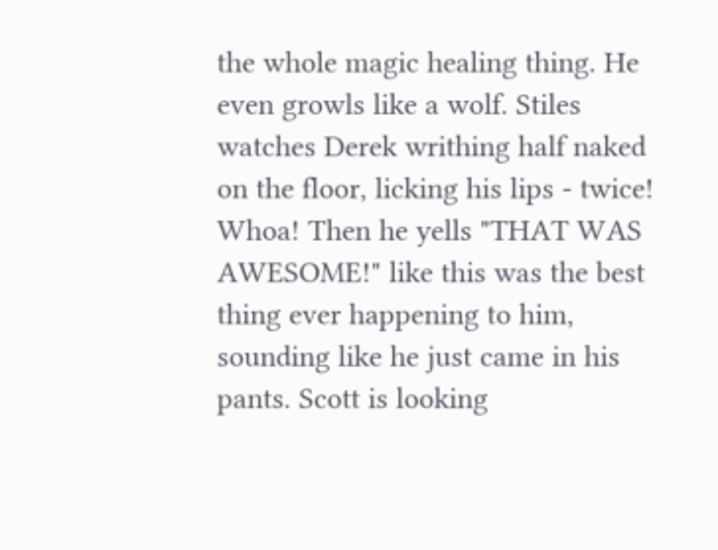the whole magic healing thing. He even growls like a wolf. Stiles watches Derek writhing half naked on the floor, licking his lips - twice! Whoa! Then he yells "THAT WAS AWESOME!" like this was the best thing ever happening to him, sounding like he just came in his pants. Scott is looking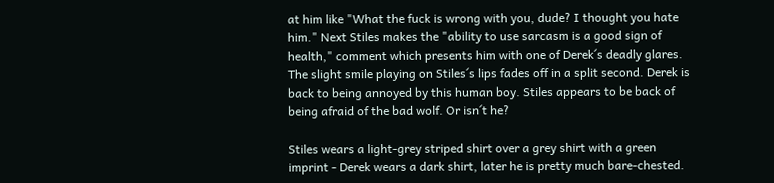at him like "What the fuck is wrong with you, dude? I thought you hate him." Next Stiles makes the "ability to use sarcasm is a good sign of health," comment which presents him with one of Derek´s deadly glares. The slight smile playing on Stiles´s lips fades off in a split second. Derek is back to being annoyed by this human boy. Stiles appears to be back of being afraid of the bad wolf. Or isn´t he?

Stiles wears a light-grey striped shirt over a grey shirt with a green imprint - Derek wears a dark shirt, later he is pretty much bare-chested.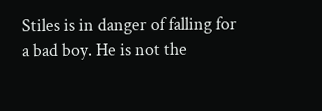Stiles is in danger of falling for a bad boy. He is not the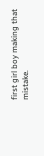first girl boy making that mistake.